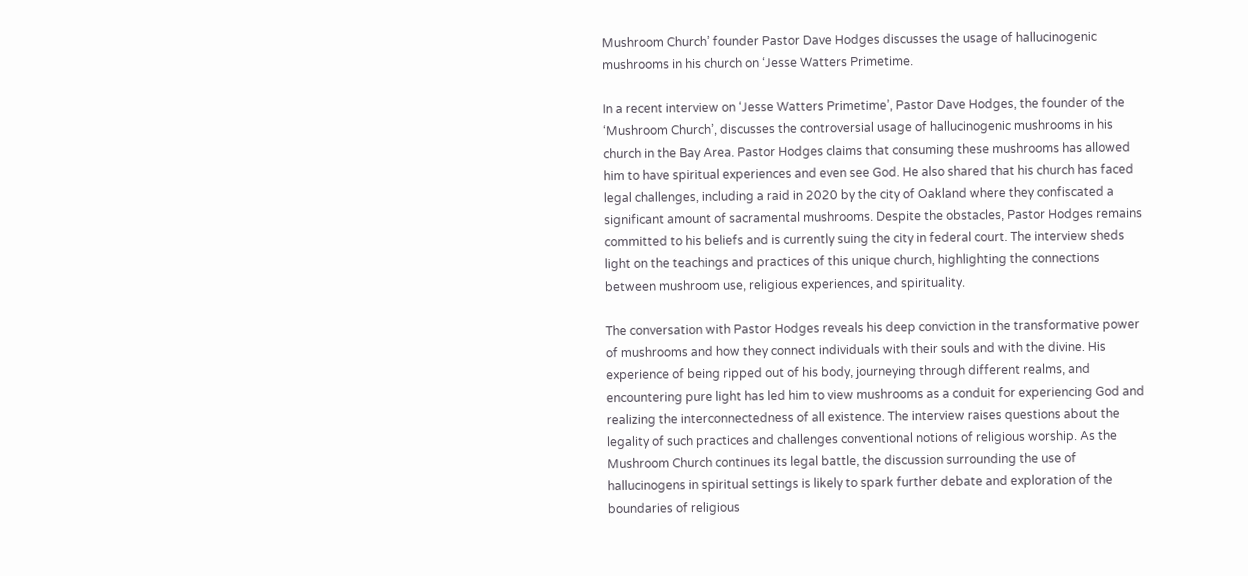Mushroom Church’ founder Pastor Dave Hodges discusses the usage of hallucinogenic mushrooms in his church on ‘Jesse Watters Primetime.

In a recent interview on ‘Jesse Watters Primetime’, Pastor Dave Hodges, the founder of the ‘Mushroom Church’, discusses the controversial usage of hallucinogenic mushrooms in his church in the Bay Area. Pastor Hodges claims that consuming these mushrooms has allowed him to have spiritual experiences and even see God. He also shared that his church has faced legal challenges, including a raid in 2020 by the city of Oakland where they confiscated a significant amount of sacramental mushrooms. Despite the obstacles, Pastor Hodges remains committed to his beliefs and is currently suing the city in federal court. The interview sheds light on the teachings and practices of this unique church, highlighting the connections between mushroom use, religious experiences, and spirituality.

The conversation with Pastor Hodges reveals his deep conviction in the transformative power of mushrooms and how they connect individuals with their souls and with the divine. His experience of being ripped out of his body, journeying through different realms, and encountering pure light has led him to view mushrooms as a conduit for experiencing God and realizing the interconnectedness of all existence. The interview raises questions about the legality of such practices and challenges conventional notions of religious worship. As the Mushroom Church continues its legal battle, the discussion surrounding the use of hallucinogens in spiritual settings is likely to spark further debate and exploration of the boundaries of religious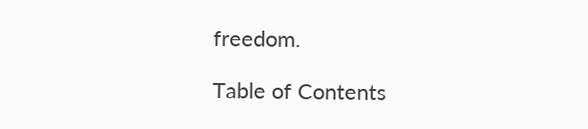freedom.

Table of Contents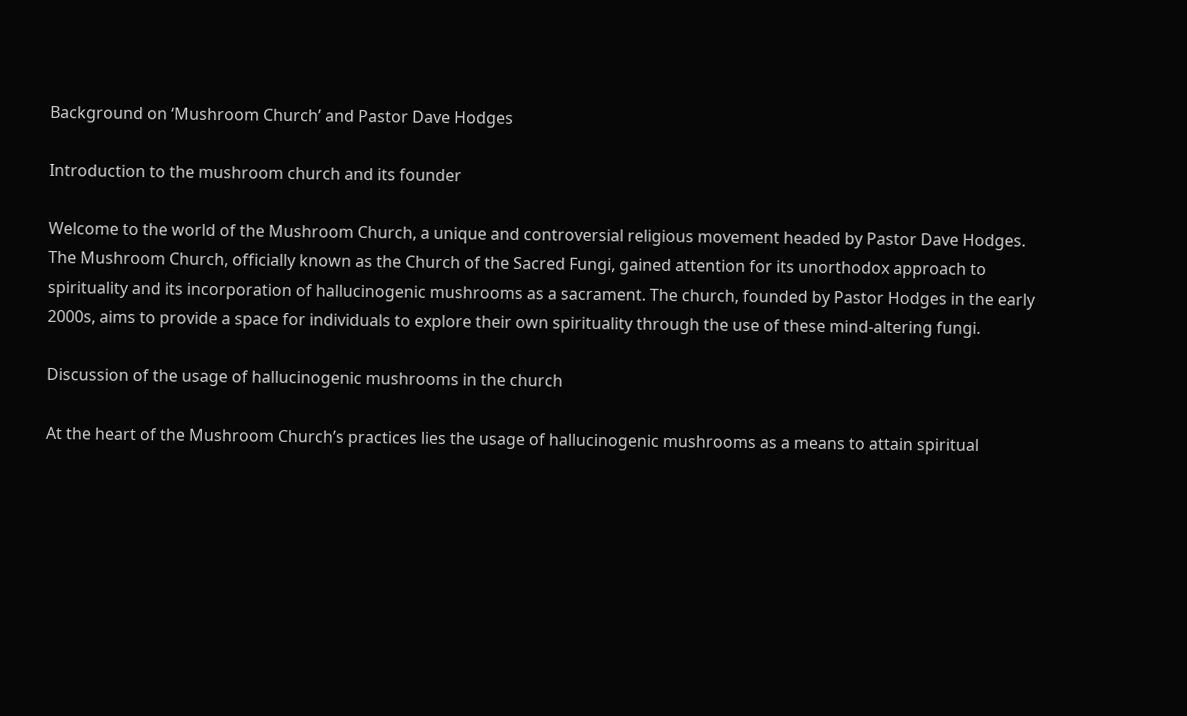Background on ‘Mushroom Church’ and Pastor Dave Hodges

Introduction to the mushroom church and its founder

Welcome to the world of the Mushroom Church, a unique and controversial religious movement headed by Pastor Dave Hodges. The Mushroom Church, officially known as the Church of the Sacred Fungi, gained attention for its unorthodox approach to spirituality and its incorporation of hallucinogenic mushrooms as a sacrament. The church, founded by Pastor Hodges in the early 2000s, aims to provide a space for individuals to explore their own spirituality through the use of these mind-altering fungi.

Discussion of the usage of hallucinogenic mushrooms in the church

At the heart of the Mushroom Church’s practices lies the usage of hallucinogenic mushrooms as a means to attain spiritual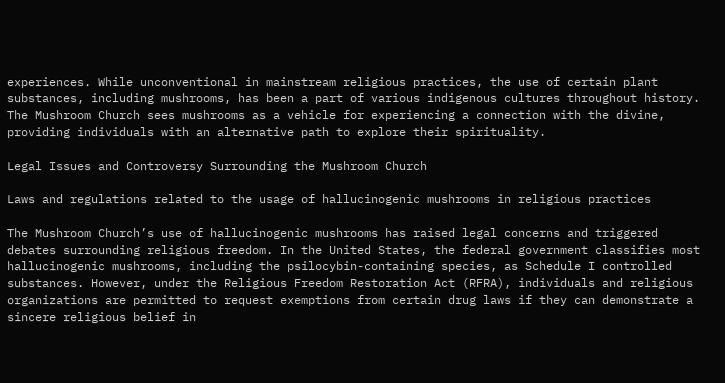experiences. While unconventional in mainstream religious practices, the use of certain plant substances, including mushrooms, has been a part of various indigenous cultures throughout history. The Mushroom Church sees mushrooms as a vehicle for experiencing a connection with the divine, providing individuals with an alternative path to explore their spirituality.

Legal Issues and Controversy Surrounding the Mushroom Church

Laws and regulations related to the usage of hallucinogenic mushrooms in religious practices

The Mushroom Church’s use of hallucinogenic mushrooms has raised legal concerns and triggered debates surrounding religious freedom. In the United States, the federal government classifies most hallucinogenic mushrooms, including the psilocybin-containing species, as Schedule I controlled substances. However, under the Religious Freedom Restoration Act (RFRA), individuals and religious organizations are permitted to request exemptions from certain drug laws if they can demonstrate a sincere religious belief in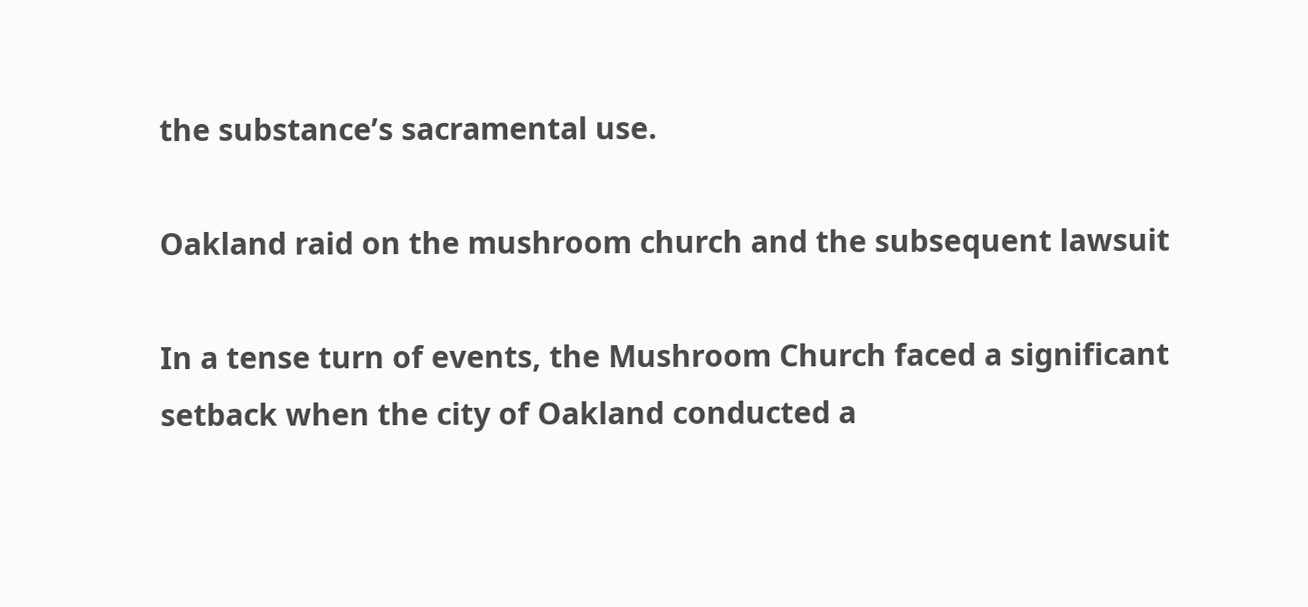the substance’s sacramental use.

Oakland raid on the mushroom church and the subsequent lawsuit

In a tense turn of events, the Mushroom Church faced a significant setback when the city of Oakland conducted a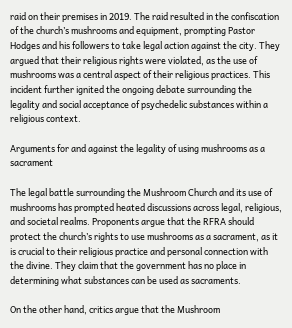raid on their premises in 2019. The raid resulted in the confiscation of the church’s mushrooms and equipment, prompting Pastor Hodges and his followers to take legal action against the city. They argued that their religious rights were violated, as the use of mushrooms was a central aspect of their religious practices. This incident further ignited the ongoing debate surrounding the legality and social acceptance of psychedelic substances within a religious context.

Arguments for and against the legality of using mushrooms as a sacrament

The legal battle surrounding the Mushroom Church and its use of mushrooms has prompted heated discussions across legal, religious, and societal realms. Proponents argue that the RFRA should protect the church’s rights to use mushrooms as a sacrament, as it is crucial to their religious practice and personal connection with the divine. They claim that the government has no place in determining what substances can be used as sacraments.

On the other hand, critics argue that the Mushroom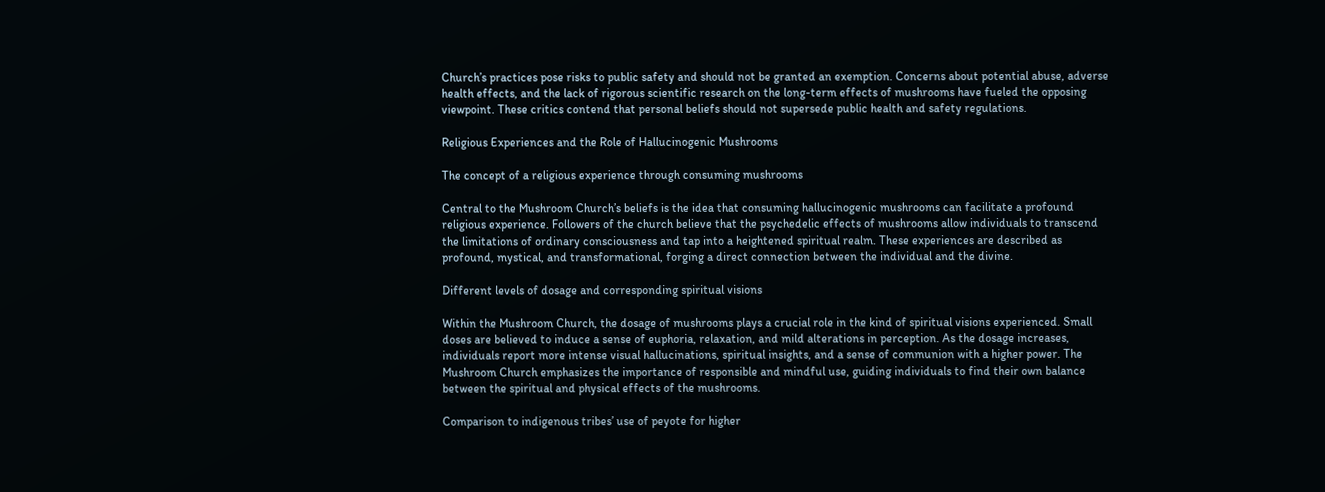Church’s practices pose risks to public safety and should not be granted an exemption. Concerns about potential abuse, adverse health effects, and the lack of rigorous scientific research on the long-term effects of mushrooms have fueled the opposing viewpoint. These critics contend that personal beliefs should not supersede public health and safety regulations.

Religious Experiences and the Role of Hallucinogenic Mushrooms

The concept of a religious experience through consuming mushrooms

Central to the Mushroom Church’s beliefs is the idea that consuming hallucinogenic mushrooms can facilitate a profound religious experience. Followers of the church believe that the psychedelic effects of mushrooms allow individuals to transcend the limitations of ordinary consciousness and tap into a heightened spiritual realm. These experiences are described as profound, mystical, and transformational, forging a direct connection between the individual and the divine.

Different levels of dosage and corresponding spiritual visions

Within the Mushroom Church, the dosage of mushrooms plays a crucial role in the kind of spiritual visions experienced. Small doses are believed to induce a sense of euphoria, relaxation, and mild alterations in perception. As the dosage increases, individuals report more intense visual hallucinations, spiritual insights, and a sense of communion with a higher power. The Mushroom Church emphasizes the importance of responsible and mindful use, guiding individuals to find their own balance between the spiritual and physical effects of the mushrooms.

Comparison to indigenous tribes’ use of peyote for higher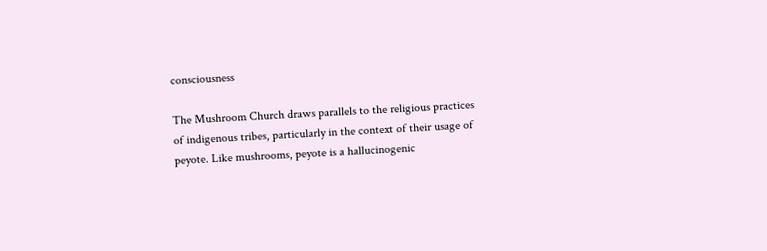consciousness

The Mushroom Church draws parallels to the religious practices of indigenous tribes, particularly in the context of their usage of peyote. Like mushrooms, peyote is a hallucinogenic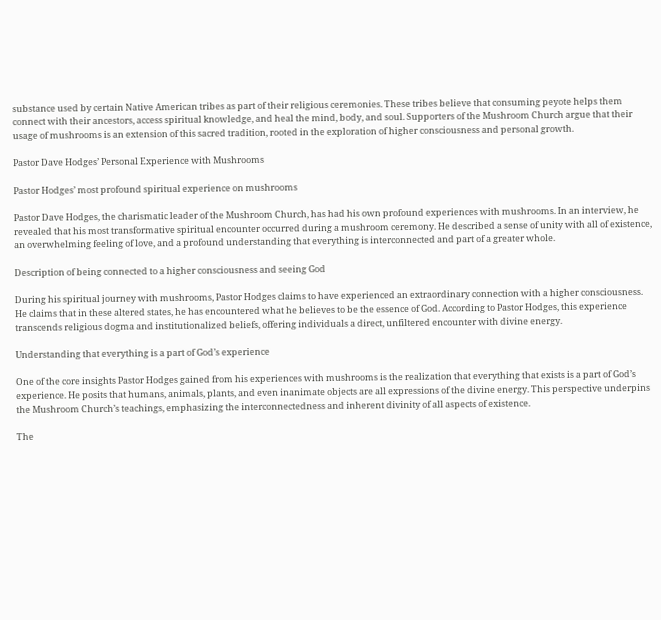substance used by certain Native American tribes as part of their religious ceremonies. These tribes believe that consuming peyote helps them connect with their ancestors, access spiritual knowledge, and heal the mind, body, and soul. Supporters of the Mushroom Church argue that their usage of mushrooms is an extension of this sacred tradition, rooted in the exploration of higher consciousness and personal growth.

Pastor Dave Hodges’ Personal Experience with Mushrooms

Pastor Hodges’ most profound spiritual experience on mushrooms

Pastor Dave Hodges, the charismatic leader of the Mushroom Church, has had his own profound experiences with mushrooms. In an interview, he revealed that his most transformative spiritual encounter occurred during a mushroom ceremony. He described a sense of unity with all of existence, an overwhelming feeling of love, and a profound understanding that everything is interconnected and part of a greater whole.

Description of being connected to a higher consciousness and seeing God

During his spiritual journey with mushrooms, Pastor Hodges claims to have experienced an extraordinary connection with a higher consciousness. He claims that in these altered states, he has encountered what he believes to be the essence of God. According to Pastor Hodges, this experience transcends religious dogma and institutionalized beliefs, offering individuals a direct, unfiltered encounter with divine energy.

Understanding that everything is a part of God’s experience

One of the core insights Pastor Hodges gained from his experiences with mushrooms is the realization that everything that exists is a part of God’s experience. He posits that humans, animals, plants, and even inanimate objects are all expressions of the divine energy. This perspective underpins the Mushroom Church’s teachings, emphasizing the interconnectedness and inherent divinity of all aspects of existence.

The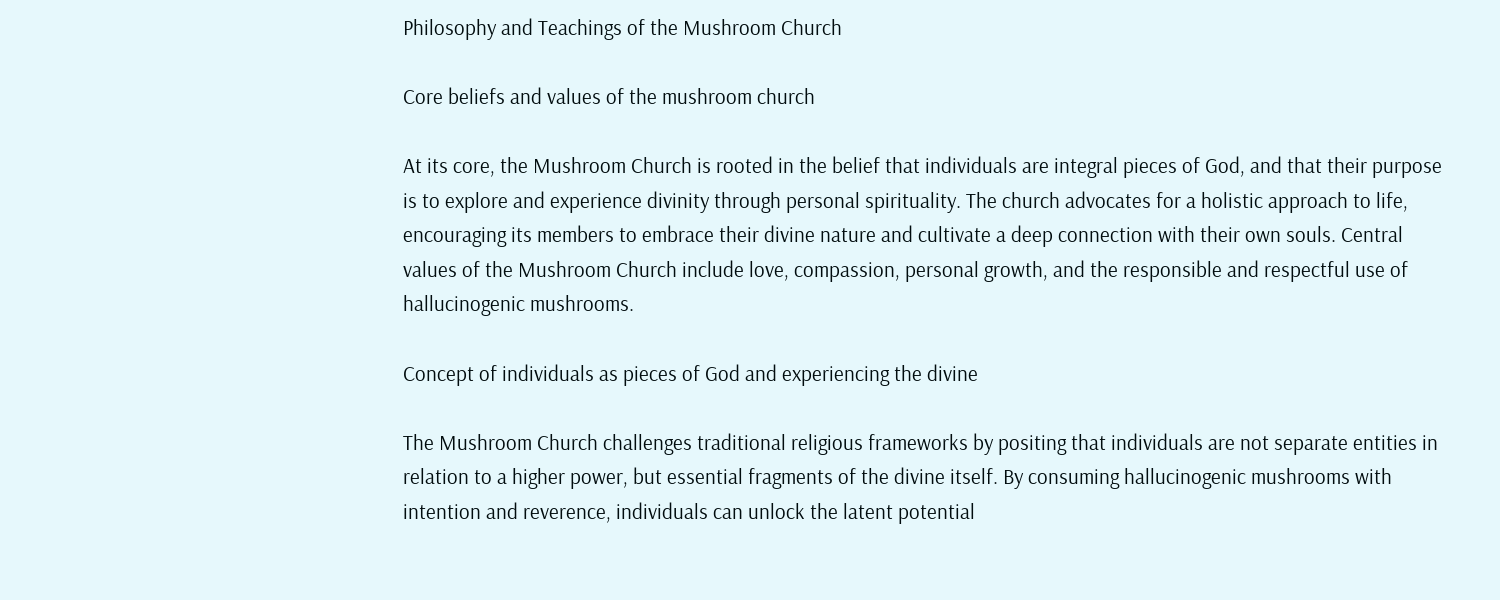Philosophy and Teachings of the Mushroom Church

Core beliefs and values of the mushroom church

At its core, the Mushroom Church is rooted in the belief that individuals are integral pieces of God, and that their purpose is to explore and experience divinity through personal spirituality. The church advocates for a holistic approach to life, encouraging its members to embrace their divine nature and cultivate a deep connection with their own souls. Central values of the Mushroom Church include love, compassion, personal growth, and the responsible and respectful use of hallucinogenic mushrooms.

Concept of individuals as pieces of God and experiencing the divine

The Mushroom Church challenges traditional religious frameworks by positing that individuals are not separate entities in relation to a higher power, but essential fragments of the divine itself. By consuming hallucinogenic mushrooms with intention and reverence, individuals can unlock the latent potential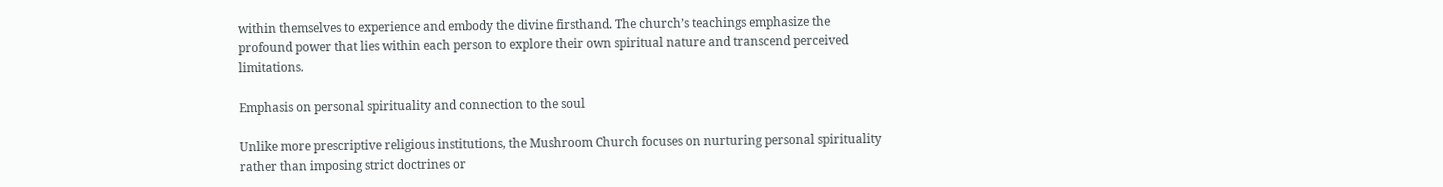within themselves to experience and embody the divine firsthand. The church’s teachings emphasize the profound power that lies within each person to explore their own spiritual nature and transcend perceived limitations.

Emphasis on personal spirituality and connection to the soul

Unlike more prescriptive religious institutions, the Mushroom Church focuses on nurturing personal spirituality rather than imposing strict doctrines or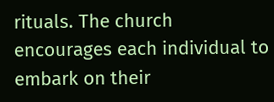rituals. The church encourages each individual to embark on their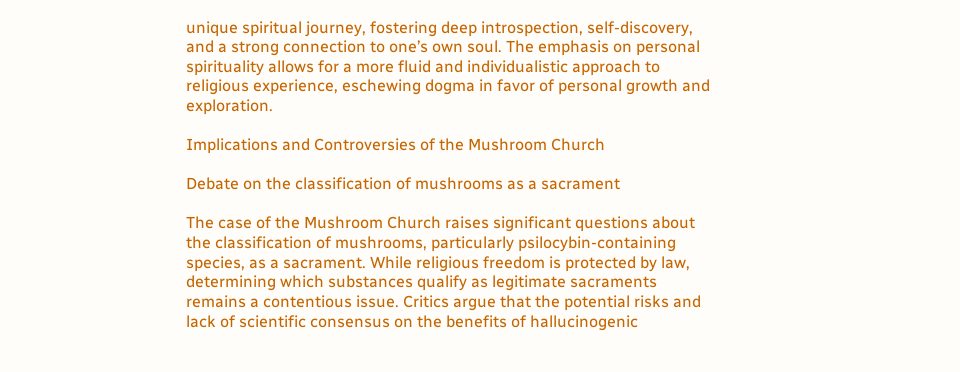unique spiritual journey, fostering deep introspection, self-discovery, and a strong connection to one’s own soul. The emphasis on personal spirituality allows for a more fluid and individualistic approach to religious experience, eschewing dogma in favor of personal growth and exploration.

Implications and Controversies of the Mushroom Church

Debate on the classification of mushrooms as a sacrament

The case of the Mushroom Church raises significant questions about the classification of mushrooms, particularly psilocybin-containing species, as a sacrament. While religious freedom is protected by law, determining which substances qualify as legitimate sacraments remains a contentious issue. Critics argue that the potential risks and lack of scientific consensus on the benefits of hallucinogenic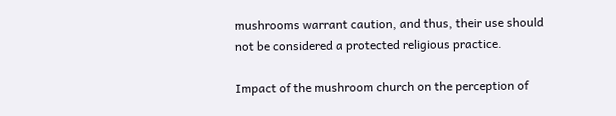mushrooms warrant caution, and thus, their use should not be considered a protected religious practice.

Impact of the mushroom church on the perception of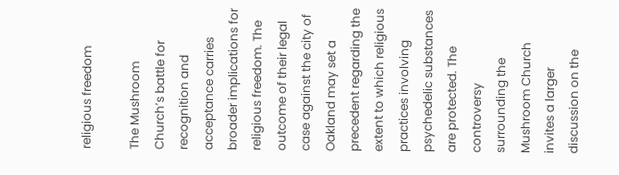religious freedom

The Mushroom Church’s battle for recognition and acceptance carries broader implications for religious freedom. The outcome of their legal case against the city of Oakland may set a precedent regarding the extent to which religious practices involving psychedelic substances are protected. The controversy surrounding the Mushroom Church invites a larger discussion on the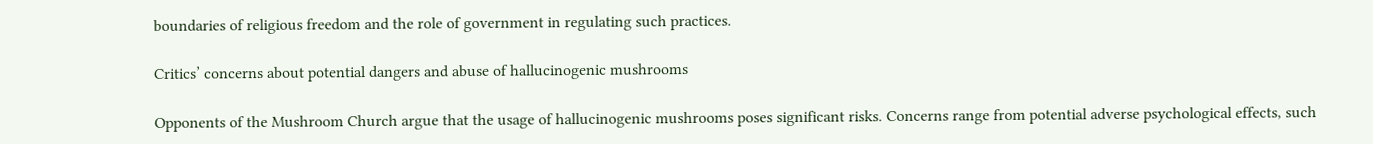boundaries of religious freedom and the role of government in regulating such practices.

Critics’ concerns about potential dangers and abuse of hallucinogenic mushrooms

Opponents of the Mushroom Church argue that the usage of hallucinogenic mushrooms poses significant risks. Concerns range from potential adverse psychological effects, such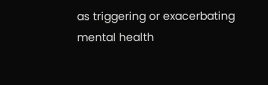as triggering or exacerbating mental health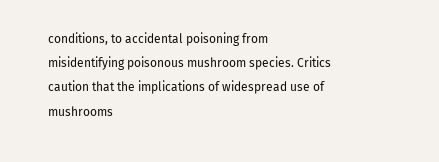conditions, to accidental poisoning from misidentifying poisonous mushroom species. Critics caution that the implications of widespread use of mushrooms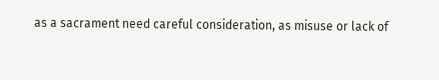as a sacrament need careful consideration, as misuse or lack of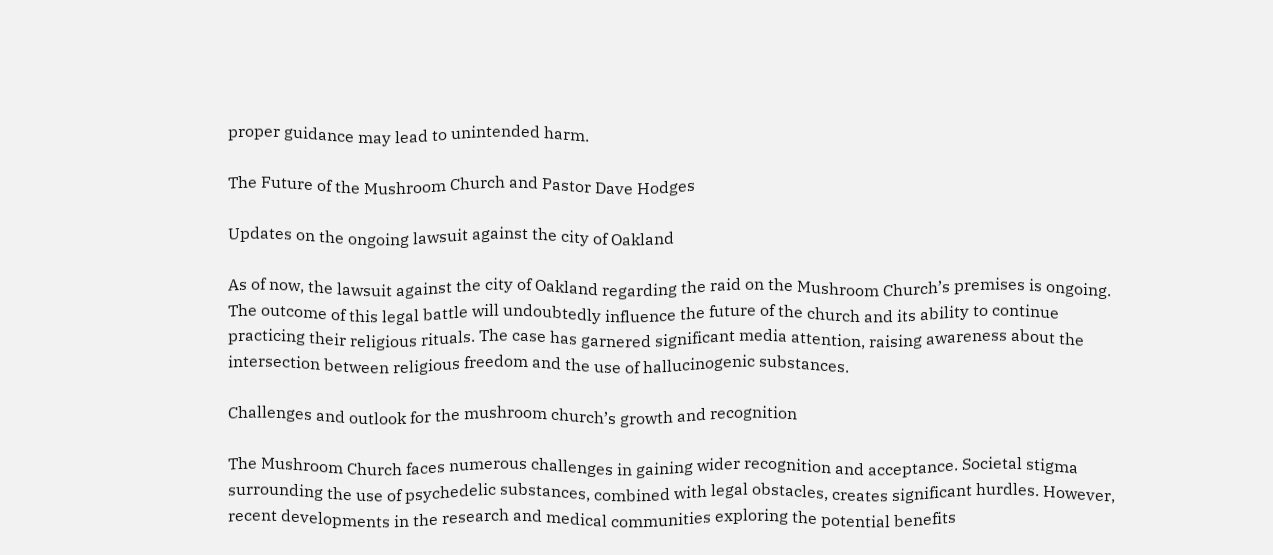proper guidance may lead to unintended harm.

The Future of the Mushroom Church and Pastor Dave Hodges

Updates on the ongoing lawsuit against the city of Oakland

As of now, the lawsuit against the city of Oakland regarding the raid on the Mushroom Church’s premises is ongoing. The outcome of this legal battle will undoubtedly influence the future of the church and its ability to continue practicing their religious rituals. The case has garnered significant media attention, raising awareness about the intersection between religious freedom and the use of hallucinogenic substances.

Challenges and outlook for the mushroom church’s growth and recognition

The Mushroom Church faces numerous challenges in gaining wider recognition and acceptance. Societal stigma surrounding the use of psychedelic substances, combined with legal obstacles, creates significant hurdles. However, recent developments in the research and medical communities exploring the potential benefits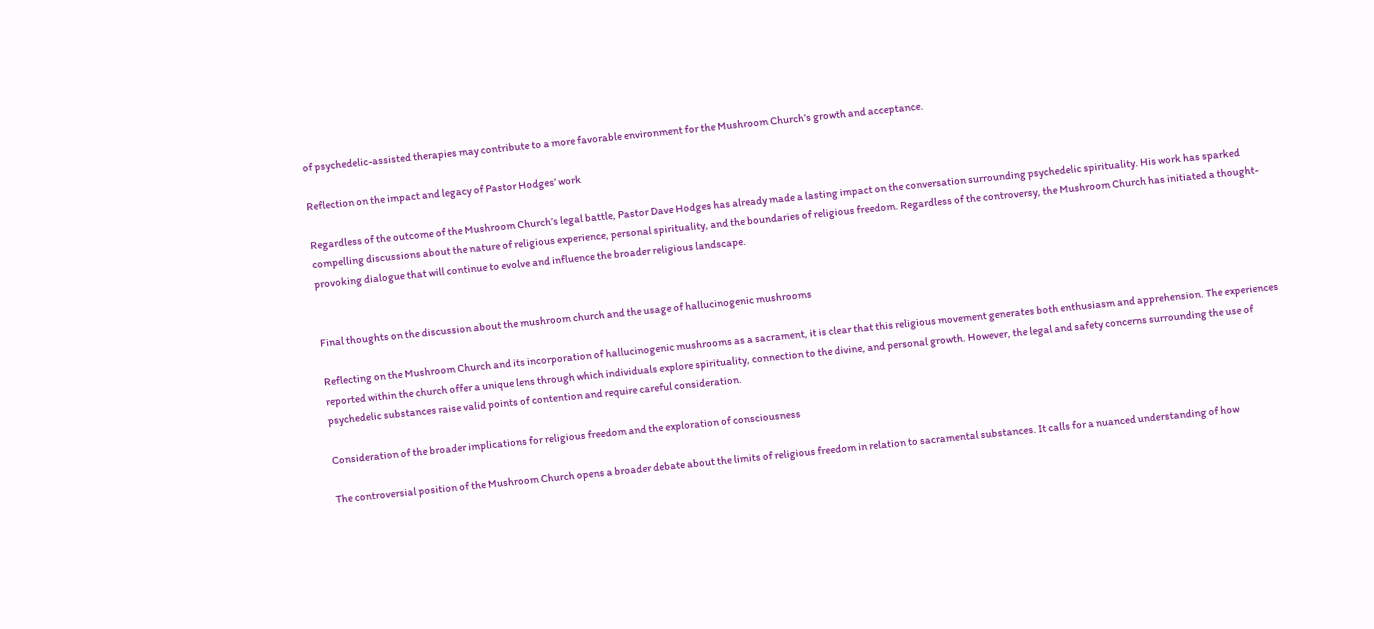of psychedelic-assisted therapies may contribute to a more favorable environment for the Mushroom Church’s growth and acceptance.

Reflection on the impact and legacy of Pastor Hodges’ work

Regardless of the outcome of the Mushroom Church’s legal battle, Pastor Dave Hodges has already made a lasting impact on the conversation surrounding psychedelic spirituality. His work has sparked compelling discussions about the nature of religious experience, personal spirituality, and the boundaries of religious freedom. Regardless of the controversy, the Mushroom Church has initiated a thought-provoking dialogue that will continue to evolve and influence the broader religious landscape.


Final thoughts on the discussion about the mushroom church and the usage of hallucinogenic mushrooms

Reflecting on the Mushroom Church and its incorporation of hallucinogenic mushrooms as a sacrament, it is clear that this religious movement generates both enthusiasm and apprehension. The experiences reported within the church offer a unique lens through which individuals explore spirituality, connection to the divine, and personal growth. However, the legal and safety concerns surrounding the use of psychedelic substances raise valid points of contention and require careful consideration.

Consideration of the broader implications for religious freedom and the exploration of consciousness

The controversial position of the Mushroom Church opens a broader debate about the limits of religious freedom in relation to sacramental substances. It calls for a nuanced understanding of how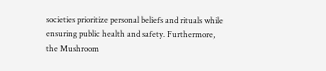societies prioritize personal beliefs and rituals while ensuring public health and safety. Furthermore, the Mushroom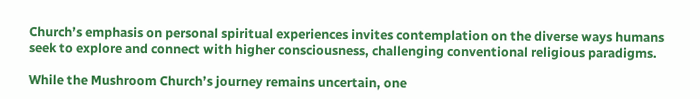Church’s emphasis on personal spiritual experiences invites contemplation on the diverse ways humans seek to explore and connect with higher consciousness, challenging conventional religious paradigms.

While the Mushroom Church’s journey remains uncertain, one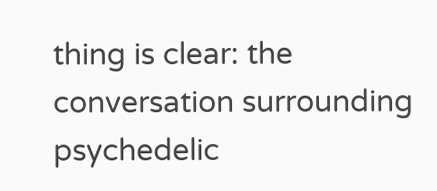thing is clear: the conversation surrounding psychedelic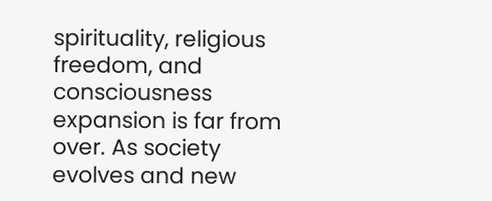spirituality, religious freedom, and consciousness expansion is far from over. As society evolves and new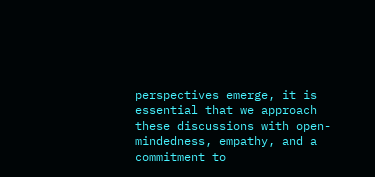perspectives emerge, it is essential that we approach these discussions with open-mindedness, empathy, and a commitment to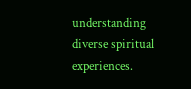understanding diverse spiritual experiences.